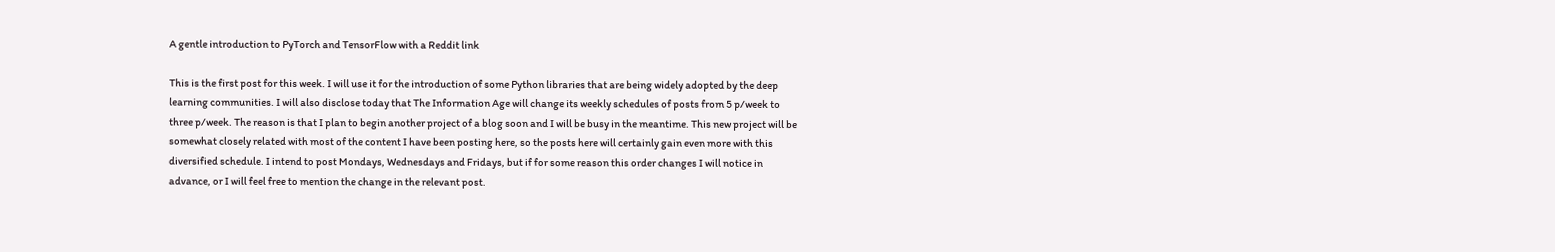A gentle introduction to PyTorch and TensorFlow with a Reddit link

This is the first post for this week. I will use it for the introduction of some Python libraries that are being widely adopted by the deep learning communities. I will also disclose today that The Information Age will change its weekly schedules of posts from 5 p/week to three p/week. The reason is that I plan to begin another project of a blog soon and I will be busy in the meantime. This new project will be somewhat closely related with most of the content I have been posting here, so the posts here will certainly gain even more with this diversified schedule. I intend to post Mondays, Wednesdays and Fridays, but if for some reason this order changes I will notice in advance, or I will feel free to mention the change in the relevant post.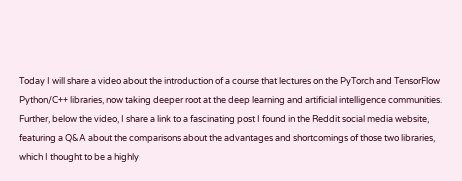Today I will share a video about the introduction of a course that lectures on the PyTorch and TensorFlow Python/C++ libraries, now taking deeper root at the deep learning and artificial intelligence communities. Further, below the video, I share a link to a fascinating post I found in the Reddit social media website, featuring a Q&A about the comparisons about the advantages and shortcomings of those two libraries, which I thought to be a highly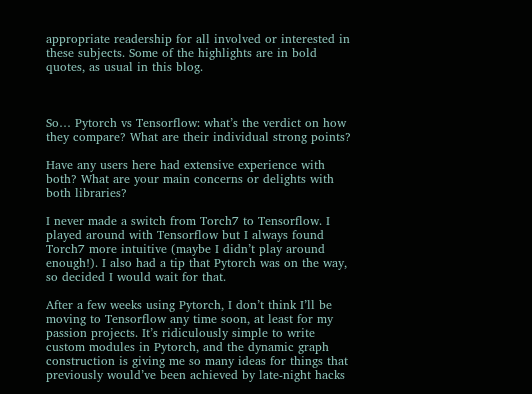appropriate readership for all involved or interested in these subjects. Some of the highlights are in bold quotes, as usual in this blog.



So… Pytorch vs Tensorflow: what’s the verdict on how they compare? What are their individual strong points?

Have any users here had extensive experience with both? What are your main concerns or delights with both libraries?

I never made a switch from Torch7 to Tensorflow. I played around with Tensorflow but I always found Torch7 more intuitive (maybe I didn’t play around enough!). I also had a tip that Pytorch was on the way, so decided I would wait for that.

After a few weeks using Pytorch, I don’t think I’ll be moving to Tensorflow any time soon, at least for my passion projects. It’s ridiculously simple to write custom modules in Pytorch, and the dynamic graph construction is giving me so many ideas for things that previously would’ve been achieved by late-night hacks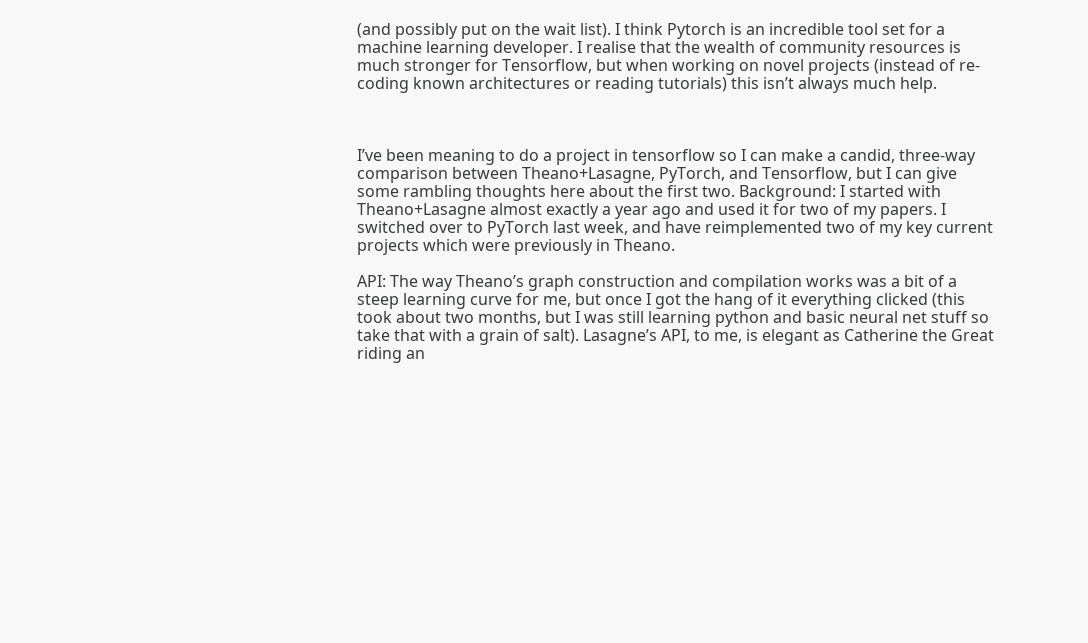(and possibly put on the wait list). I think Pytorch is an incredible tool set for a machine learning developer. I realise that the wealth of community resources is much stronger for Tensorflow, but when working on novel projects (instead of re-coding known architectures or reading tutorials) this isn’t always much help.



I’ve been meaning to do a project in tensorflow so I can make a candid, three-way comparison between Theano+Lasagne, PyTorch, and Tensorflow, but I can give some rambling thoughts here about the first two. Background: I started with Theano+Lasagne almost exactly a year ago and used it for two of my papers. I switched over to PyTorch last week, and have reimplemented two of my key current projects which were previously in Theano.

API: The way Theano’s graph construction and compilation works was a bit of a steep learning curve for me, but once I got the hang of it everything clicked (this took about two months, but I was still learning python and basic neural net stuff so take that with a grain of salt). Lasagne’s API, to me, is elegant as Catherine the Great riding an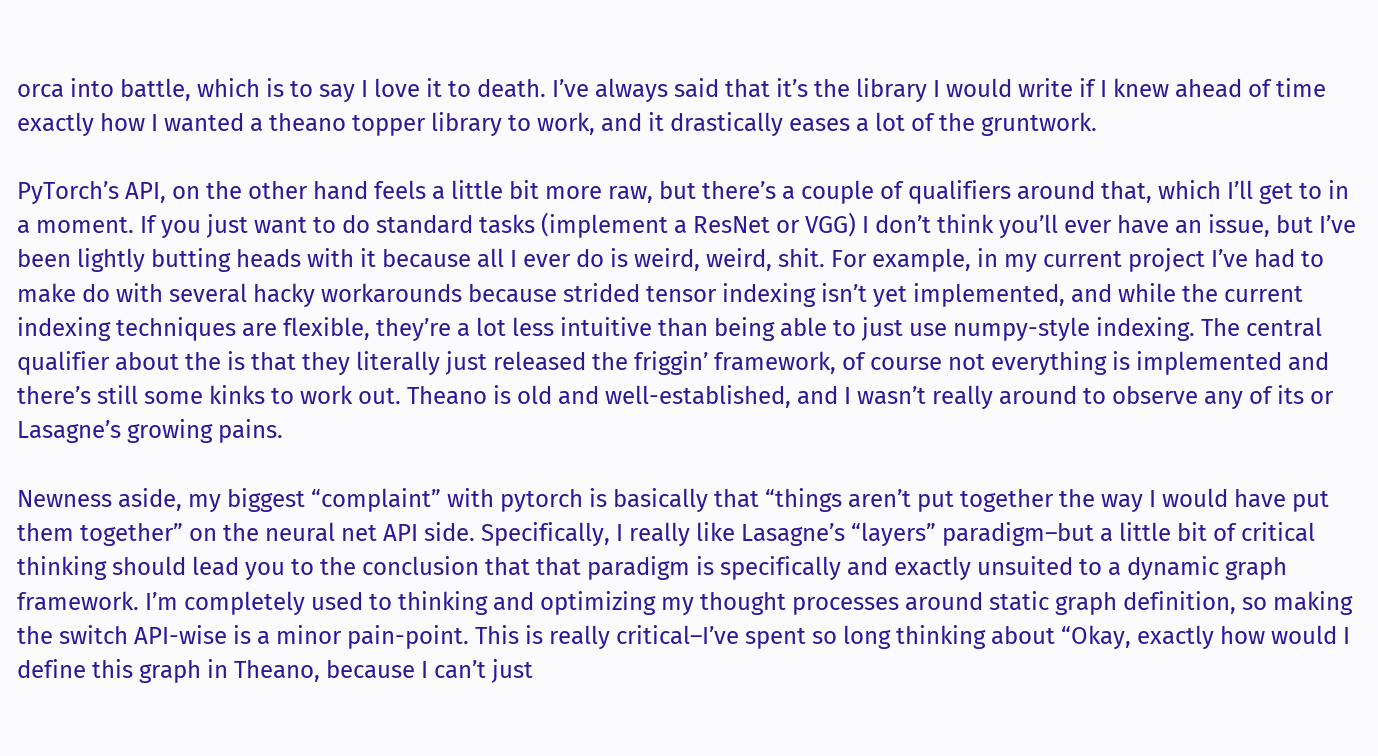orca into battle, which is to say I love it to death. I’ve always said that it’s the library I would write if I knew ahead of time exactly how I wanted a theano topper library to work, and it drastically eases a lot of the gruntwork.

PyTorch’s API, on the other hand feels a little bit more raw, but there’s a couple of qualifiers around that, which I’ll get to in a moment. If you just want to do standard tasks (implement a ResNet or VGG) I don’t think you’ll ever have an issue, but I’ve been lightly butting heads with it because all I ever do is weird, weird, shit. For example, in my current project I’ve had to make do with several hacky workarounds because strided tensor indexing isn’t yet implemented, and while the current indexing techniques are flexible, they’re a lot less intuitive than being able to just use numpy-style indexing. The central qualifier about the is that they literally just released the friggin’ framework, of course not everything is implemented and there’s still some kinks to work out. Theano is old and well-established, and I wasn’t really around to observe any of its or Lasagne’s growing pains.

Newness aside, my biggest “complaint” with pytorch is basically that “things aren’t put together the way I would have put them together” on the neural net API side. Specifically, I really like Lasagne’s “layers” paradigm–but a little bit of critical thinking should lead you to the conclusion that that paradigm is specifically and exactly unsuited to a dynamic graph framework. I’m completely used to thinking and optimizing my thought processes around static graph definition, so making the switch API-wise is a minor pain-point. This is really critical–I’ve spent so long thinking about “Okay, exactly how would I define this graph in Theano, because I can’t just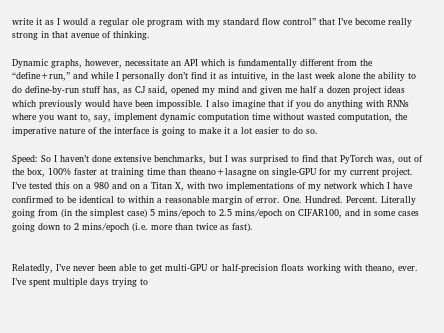write it as I would a regular ole program with my standard flow control” that I’ve become really strong in that avenue of thinking.

Dynamic graphs, however, necessitate an API which is fundamentally different from the “define+run,” and while I personally don’t find it as intuitive, in the last week alone the ability to do define-by-run stuff has, as CJ said, opened my mind and given me half a dozen project ideas which previously would have been impossible. I also imagine that if you do anything with RNNs where you want to, say, implement dynamic computation time without wasted computation, the imperative nature of the interface is going to make it a lot easier to do so.

Speed: So I haven’t done extensive benchmarks, but I was surprised to find that PyTorch was, out of the box, 100% faster at training time than theano+lasagne on single-GPU for my current project. I’ve tested this on a 980 and on a Titan X, with two implementations of my network which I have confirmed to be identical to within a reasonable margin of error. One. Hundred. Percent. Literally going from (in the simplest case) 5 mins/epoch to 2.5 mins/epoch on CIFAR100, and in some cases going down to 2 mins/epoch (i.e. more than twice as fast).


Relatedly, I’ve never been able to get multi-GPU or half-precision floats working with theano, ever. I’ve spent multiple days trying to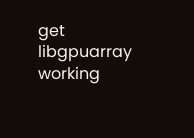get libgpuarray working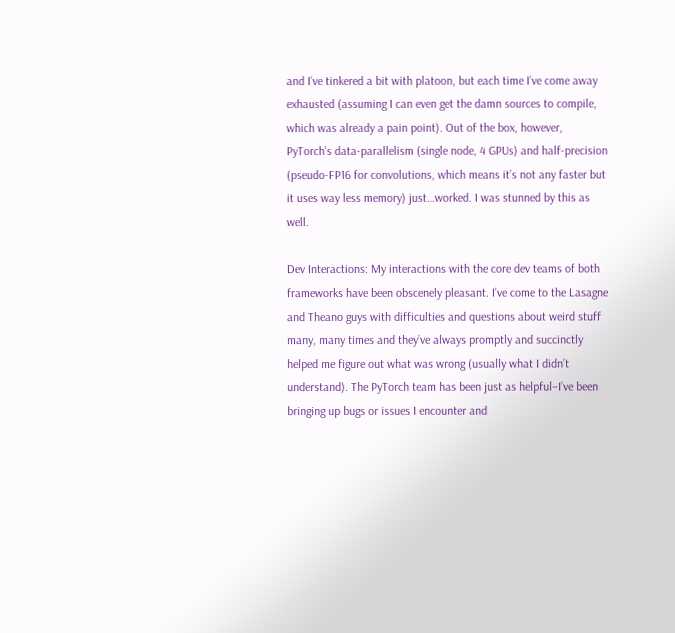and I’ve tinkered a bit with platoon, but each time I’ve come away exhausted (assuming I can even get the damn sources to compile, which was already a pain point). Out of the box, however, PyTorch’s data-parallelism (single node, 4 GPUs) and half-precision (pseudo-FP16 for convolutions, which means it’s not any faster but it uses way less memory) just…worked. I was stunned by this as well.

Dev Interactions: My interactions with the core dev teams of both frameworks have been obscenely pleasant. I’ve come to the Lasagne and Theano guys with difficulties and questions about weird stuff many, many times and they’ve always promptly and succinctly helped me figure out what was wrong (usually what I didn’t understand). The PyTorch team has been just as helpful–I’ve been bringing up bugs or issues I encounter and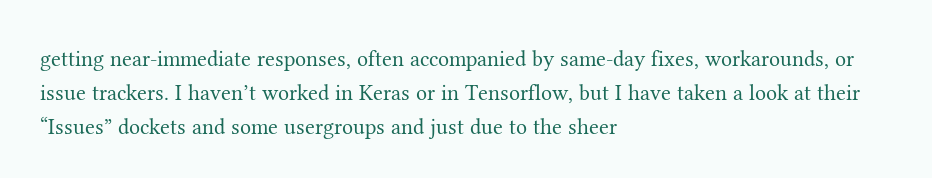getting near-immediate responses, often accompanied by same-day fixes, workarounds, or issue trackers. I haven’t worked in Keras or in Tensorflow, but I have taken a look at their “Issues” dockets and some usergroups and just due to the sheer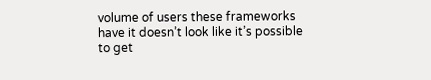volume of users these frameworks have it doesn’t look like it’s possible to get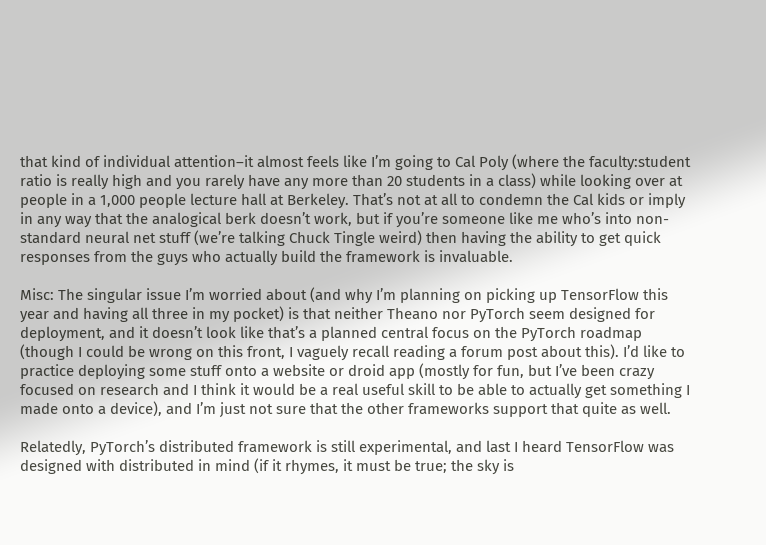that kind of individual attention–it almost feels like I’m going to Cal Poly (where the faculty:student ratio is really high and you rarely have any more than 20 students in a class) while looking over at people in a 1,000 people lecture hall at Berkeley. That’s not at all to condemn the Cal kids or imply in any way that the analogical berk doesn’t work, but if you’re someone like me who’s into non-standard neural net stuff (we’re talking Chuck Tingle weird) then having the ability to get quick responses from the guys who actually build the framework is invaluable.

Misc: The singular issue I’m worried about (and why I’m planning on picking up TensorFlow this year and having all three in my pocket) is that neither Theano nor PyTorch seem designed for deployment, and it doesn’t look like that’s a planned central focus on the PyTorch roadmap (though I could be wrong on this front, I vaguely recall reading a forum post about this). I’d like to practice deploying some stuff onto a website or droid app (mostly for fun, but I’ve been crazy focused on research and I think it would be a real useful skill to be able to actually get something I made onto a device), and I’m just not sure that the other frameworks support that quite as well.

Relatedly, PyTorch’s distributed framework is still experimental, and last I heard TensorFlow was designed with distributed in mind (if it rhymes, it must be true; the sky is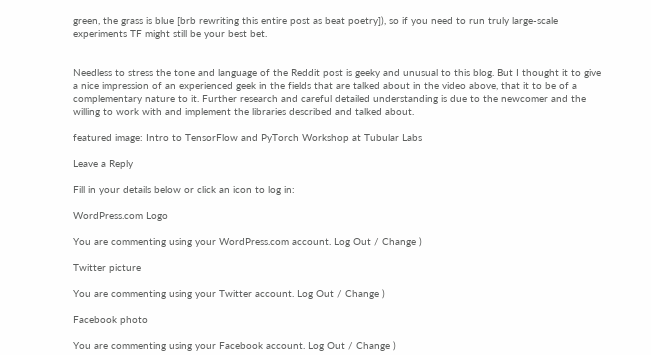green, the grass is blue [brb rewriting this entire post as beat poetry]), so if you need to run truly large-scale experiments TF might still be your best bet.


Needless to stress the tone and language of the Reddit post is geeky and unusual to this blog. But I thought it to give a nice impression of an experienced geek in the fields that are talked about in the video above, that it to be of a complementary nature to it. Further research and careful detailed understanding is due to the newcomer and the willing to work with and implement the libraries described and talked about.

featured image: Intro to TensorFlow and PyTorch Workshop at Tubular Labs

Leave a Reply

Fill in your details below or click an icon to log in:

WordPress.com Logo

You are commenting using your WordPress.com account. Log Out / Change )

Twitter picture

You are commenting using your Twitter account. Log Out / Change )

Facebook photo

You are commenting using your Facebook account. Log Out / Change )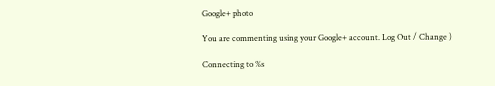Google+ photo

You are commenting using your Google+ account. Log Out / Change )

Connecting to %s